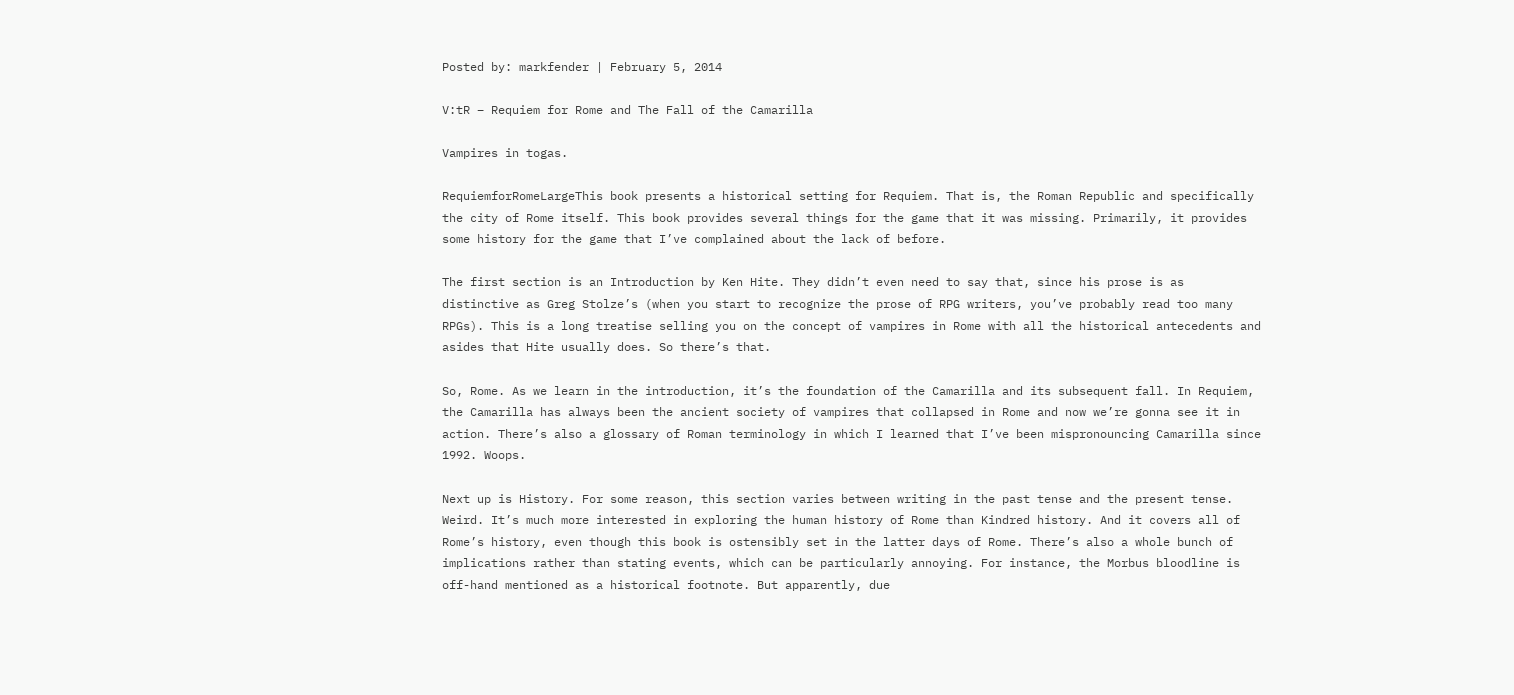Posted by: markfender | February 5, 2014

V:tR – Requiem for Rome and The Fall of the Camarilla

Vampires in togas.

RequiemforRomeLargeThis book presents a historical setting for Requiem. That is, the Roman Republic and specifically the city of Rome itself. This book provides several things for the game that it was missing. Primarily, it provides some history for the game that I’ve complained about the lack of before.

The first section is an Introduction by Ken Hite. They didn’t even need to say that, since his prose is as distinctive as Greg Stolze’s (when you start to recognize the prose of RPG writers, you’ve probably read too many RPGs). This is a long treatise selling you on the concept of vampires in Rome with all the historical antecedents and asides that Hite usually does. So there’s that.

So, Rome. As we learn in the introduction, it’s the foundation of the Camarilla and its subsequent fall. In Requiem, the Camarilla has always been the ancient society of vampires that collapsed in Rome and now we’re gonna see it in action. There’s also a glossary of Roman terminology in which I learned that I’ve been mispronouncing Camarilla since 1992. Woops.

Next up is History. For some reason, this section varies between writing in the past tense and the present tense. Weird. It’s much more interested in exploring the human history of Rome than Kindred history. And it covers all of Rome’s history, even though this book is ostensibly set in the latter days of Rome. There’s also a whole bunch of implications rather than stating events, which can be particularly annoying. For instance, the Morbus bloodline is off-hand mentioned as a historical footnote. But apparently, due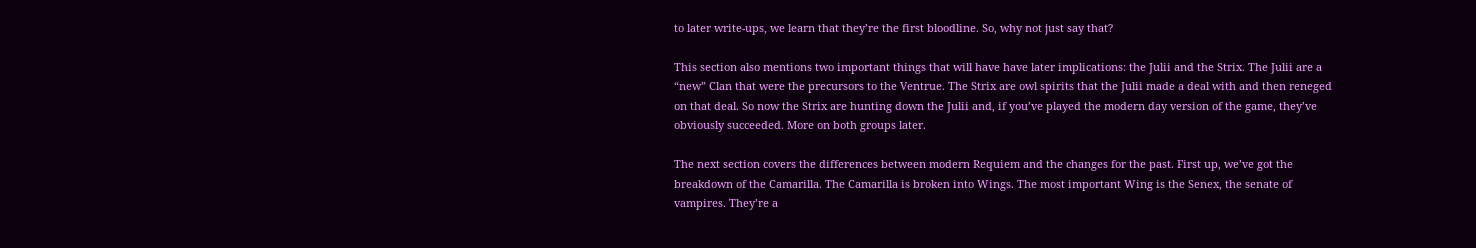to later write-ups, we learn that they’re the first bloodline. So, why not just say that?

This section also mentions two important things that will have have later implications: the Julii and the Strix. The Julii are a “new” Clan that were the precursors to the Ventrue. The Strix are owl spirits that the Julii made a deal with and then reneged on that deal. So now the Strix are hunting down the Julii and, if you’ve played the modern day version of the game, they’ve obviously succeeded. More on both groups later.

The next section covers the differences between modern Requiem and the changes for the past. First up, we’ve got the breakdown of the Camarilla. The Camarilla is broken into Wings. The most important Wing is the Senex, the senate of vampires. They’re a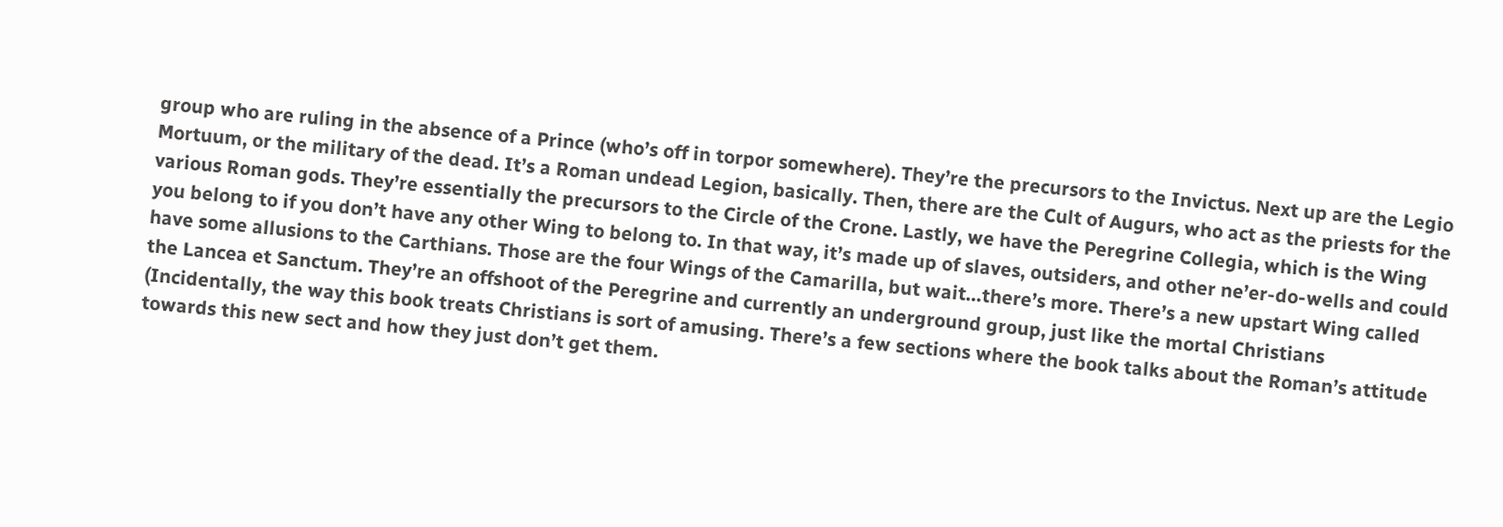group who are ruling in the absence of a Prince (who’s off in torpor somewhere). They’re the precursors to the Invictus. Next up are the Legio Mortuum, or the military of the dead. It’s a Roman undead Legion, basically. Then, there are the Cult of Augurs, who act as the priests for the various Roman gods. They’re essentially the precursors to the Circle of the Crone. Lastly, we have the Peregrine Collegia, which is the Wing you belong to if you don’t have any other Wing to belong to. In that way, it’s made up of slaves, outsiders, and other ne’er-do-wells and could have some allusions to the Carthians. Those are the four Wings of the Camarilla, but wait…there’s more. There’s a new upstart Wing called the Lancea et Sanctum. They’re an offshoot of the Peregrine and currently an underground group, just like the mortal Christians (Incidentally, the way this book treats Christians is sort of amusing. There’s a few sections where the book talks about the Roman’s attitude towards this new sect and how they just don’t get them.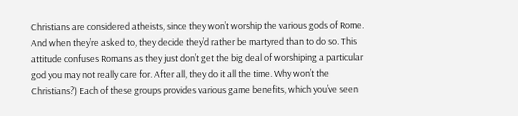Christians are considered atheists, since they won’t worship the various gods of Rome. And when they’re asked to, they decide they’d rather be martyred than to do so. This attitude confuses Romans as they just don’t get the big deal of worshiping a particular god you may not really care for. After all, they do it all the time. Why won’t the Christians?) Each of these groups provides various game benefits, which you’ve seen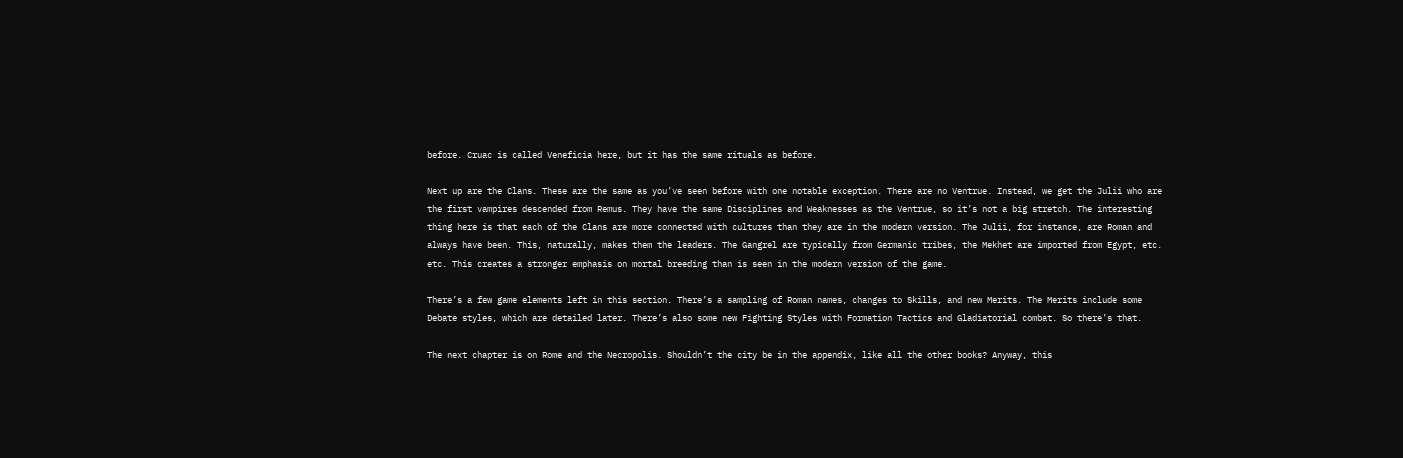before. Cruac is called Veneficia here, but it has the same rituals as before.

Next up are the Clans. These are the same as you’ve seen before with one notable exception. There are no Ventrue. Instead, we get the Julii who are the first vampires descended from Remus. They have the same Disciplines and Weaknesses as the Ventrue, so it’s not a big stretch. The interesting thing here is that each of the Clans are more connected with cultures than they are in the modern version. The Julii, for instance, are Roman and always have been. This, naturally, makes them the leaders. The Gangrel are typically from Germanic tribes, the Mekhet are imported from Egypt, etc. etc. This creates a stronger emphasis on mortal breeding than is seen in the modern version of the game.

There’s a few game elements left in this section. There’s a sampling of Roman names, changes to Skills, and new Merits. The Merits include some Debate styles, which are detailed later. There’s also some new Fighting Styles with Formation Tactics and Gladiatorial combat. So there’s that.

The next chapter is on Rome and the Necropolis. Shouldn’t the city be in the appendix, like all the other books? Anyway, this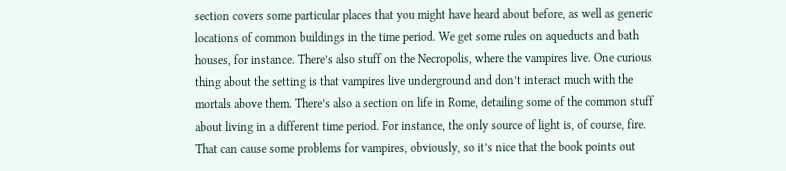section covers some particular places that you might have heard about before, as well as generic locations of common buildings in the time period. We get some rules on aqueducts and bath houses, for instance. There’s also stuff on the Necropolis, where the vampires live. One curious thing about the setting is that vampires live underground and don’t interact much with the mortals above them. There’s also a section on life in Rome, detailing some of the common stuff about living in a different time period. For instance, the only source of light is, of course, fire. That can cause some problems for vampires, obviously, so it’s nice that the book points out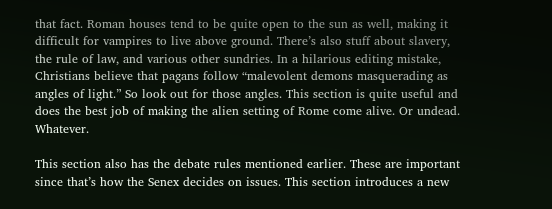that fact. Roman houses tend to be quite open to the sun as well, making it difficult for vampires to live above ground. There’s also stuff about slavery, the rule of law, and various other sundries. In a hilarious editing mistake, Christians believe that pagans follow “malevolent demons masquerading as angles of light.” So look out for those angles. This section is quite useful and does the best job of making the alien setting of Rome come alive. Or undead. Whatever.

This section also has the debate rules mentioned earlier. These are important since that’s how the Senex decides on issues. This section introduces a new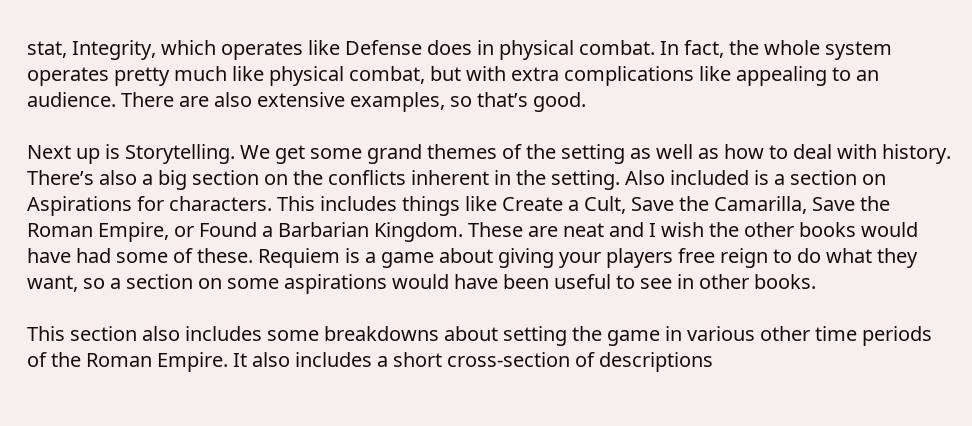stat, Integrity, which operates like Defense does in physical combat. In fact, the whole system operates pretty much like physical combat, but with extra complications like appealing to an audience. There are also extensive examples, so that’s good.

Next up is Storytelling. We get some grand themes of the setting as well as how to deal with history. There’s also a big section on the conflicts inherent in the setting. Also included is a section on Aspirations for characters. This includes things like Create a Cult, Save the Camarilla, Save the Roman Empire, or Found a Barbarian Kingdom. These are neat and I wish the other books would have had some of these. Requiem is a game about giving your players free reign to do what they want, so a section on some aspirations would have been useful to see in other books.

This section also includes some breakdowns about setting the game in various other time periods of the Roman Empire. It also includes a short cross-section of descriptions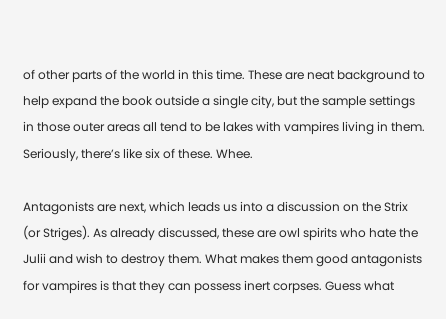of other parts of the world in this time. These are neat background to help expand the book outside a single city, but the sample settings in those outer areas all tend to be lakes with vampires living in them. Seriously, there’s like six of these. Whee.

Antagonists are next, which leads us into a discussion on the Strix (or Striges). As already discussed, these are owl spirits who hate the Julii and wish to destroy them. What makes them good antagonists for vampires is that they can possess inert corpses. Guess what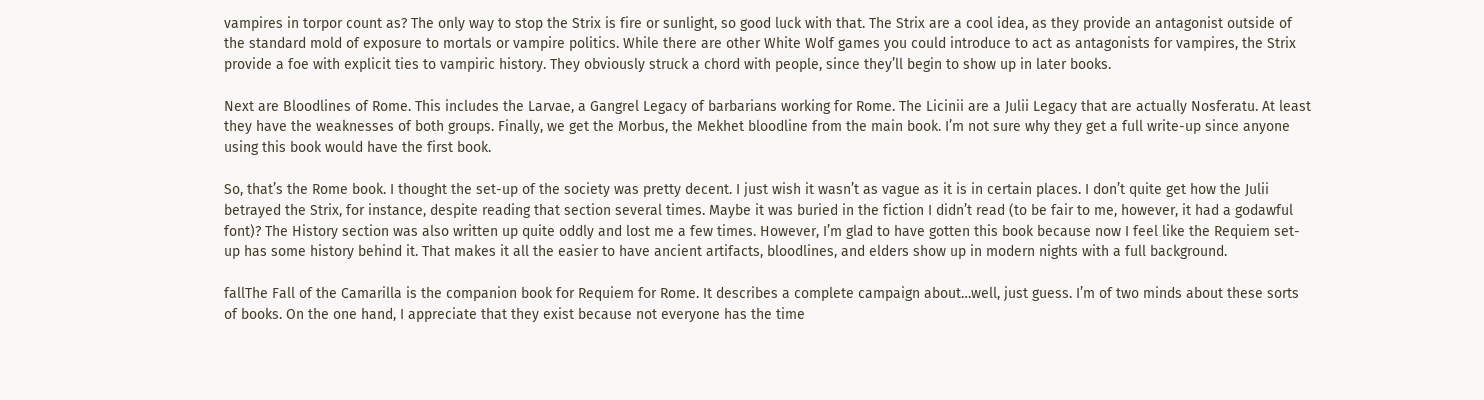vampires in torpor count as? The only way to stop the Strix is fire or sunlight, so good luck with that. The Strix are a cool idea, as they provide an antagonist outside of the standard mold of exposure to mortals or vampire politics. While there are other White Wolf games you could introduce to act as antagonists for vampires, the Strix provide a foe with explicit ties to vampiric history. They obviously struck a chord with people, since they’ll begin to show up in later books.

Next are Bloodlines of Rome. This includes the Larvae, a Gangrel Legacy of barbarians working for Rome. The Licinii are a Julii Legacy that are actually Nosferatu. At least they have the weaknesses of both groups. Finally, we get the Morbus, the Mekhet bloodline from the main book. I’m not sure why they get a full write-up since anyone using this book would have the first book.

So, that’s the Rome book. I thought the set-up of the society was pretty decent. I just wish it wasn’t as vague as it is in certain places. I don’t quite get how the Julii betrayed the Strix, for instance, despite reading that section several times. Maybe it was buried in the fiction I didn’t read (to be fair to me, however, it had a godawful font)? The History section was also written up quite oddly and lost me a few times. However, I’m glad to have gotten this book because now I feel like the Requiem set-up has some history behind it. That makes it all the easier to have ancient artifacts, bloodlines, and elders show up in modern nights with a full background.

fallThe Fall of the Camarilla is the companion book for Requiem for Rome. It describes a complete campaign about…well, just guess. I’m of two minds about these sorts of books. On the one hand, I appreciate that they exist because not everyone has the time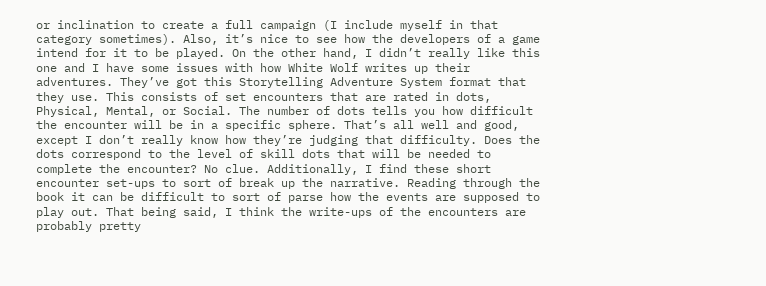or inclination to create a full campaign (I include myself in that category sometimes). Also, it’s nice to see how the developers of a game intend for it to be played. On the other hand, I didn’t really like this one and I have some issues with how White Wolf writes up their adventures. They’ve got this Storytelling Adventure System format that they use. This consists of set encounters that are rated in dots, Physical, Mental, or Social. The number of dots tells you how difficult the encounter will be in a specific sphere. That’s all well and good, except I don’t really know how they’re judging that difficulty. Does the dots correspond to the level of skill dots that will be needed to complete the encounter? No clue. Additionally, I find these short encounter set-ups to sort of break up the narrative. Reading through the book it can be difficult to sort of parse how the events are supposed to play out. That being said, I think the write-ups of the encounters are probably pretty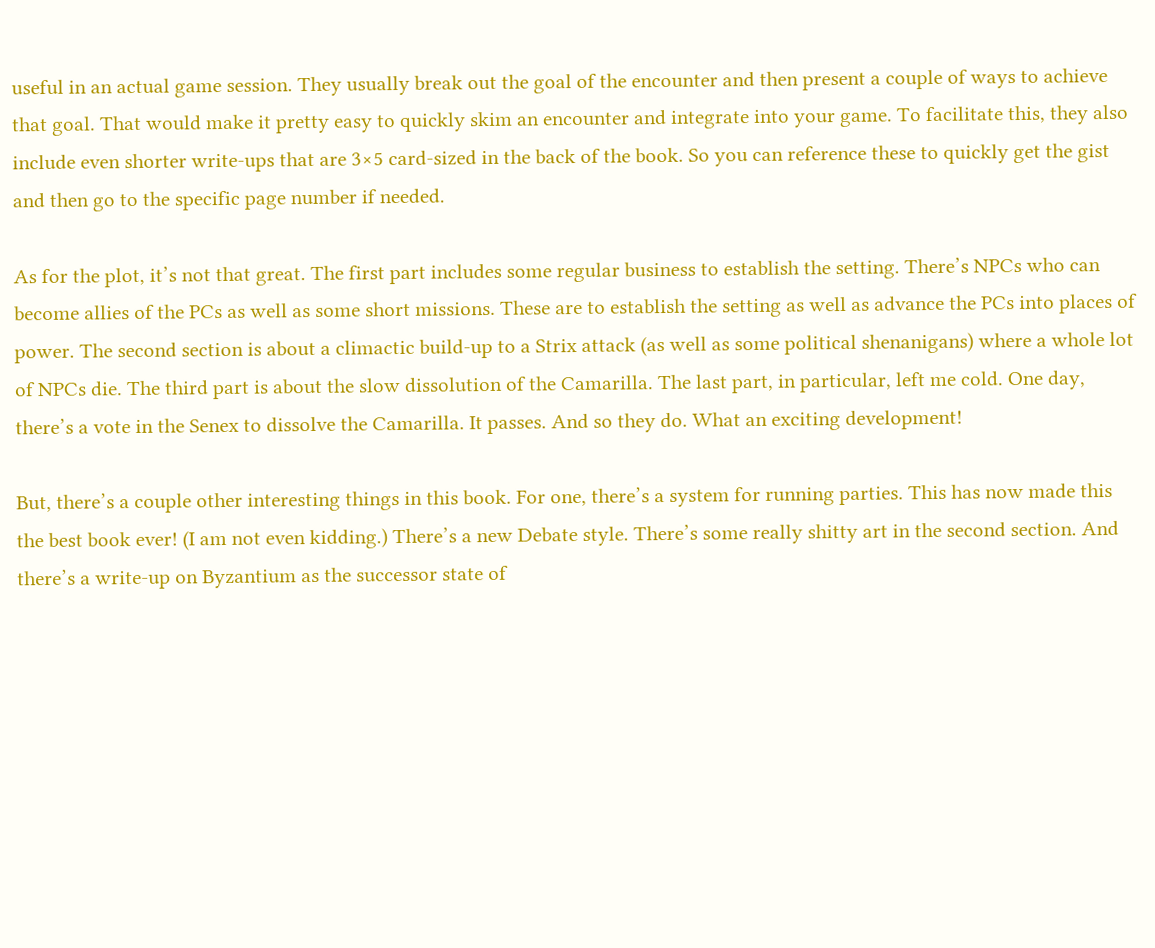useful in an actual game session. They usually break out the goal of the encounter and then present a couple of ways to achieve that goal. That would make it pretty easy to quickly skim an encounter and integrate into your game. To facilitate this, they also include even shorter write-ups that are 3×5 card-sized in the back of the book. So you can reference these to quickly get the gist and then go to the specific page number if needed.

As for the plot, it’s not that great. The first part includes some regular business to establish the setting. There’s NPCs who can become allies of the PCs as well as some short missions. These are to establish the setting as well as advance the PCs into places of power. The second section is about a climactic build-up to a Strix attack (as well as some political shenanigans) where a whole lot of NPCs die. The third part is about the slow dissolution of the Camarilla. The last part, in particular, left me cold. One day, there’s a vote in the Senex to dissolve the Camarilla. It passes. And so they do. What an exciting development!

But, there’s a couple other interesting things in this book. For one, there’s a system for running parties. This has now made this the best book ever! (I am not even kidding.) There’s a new Debate style. There’s some really shitty art in the second section. And there’s a write-up on Byzantium as the successor state of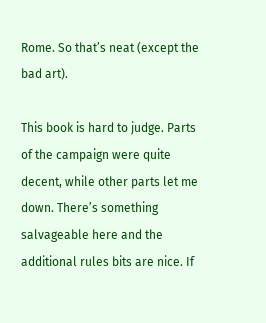Rome. So that’s neat (except the bad art).

This book is hard to judge. Parts of the campaign were quite decent, while other parts let me down. There’s something salvageable here and the additional rules bits are nice. If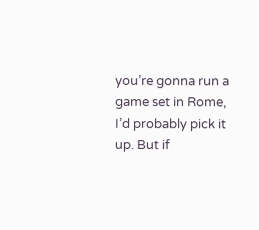you’re gonna run a game set in Rome, I’d probably pick it up. But if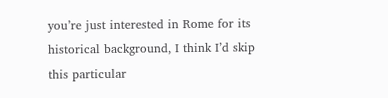you’re just interested in Rome for its historical background, I think I’d skip this particular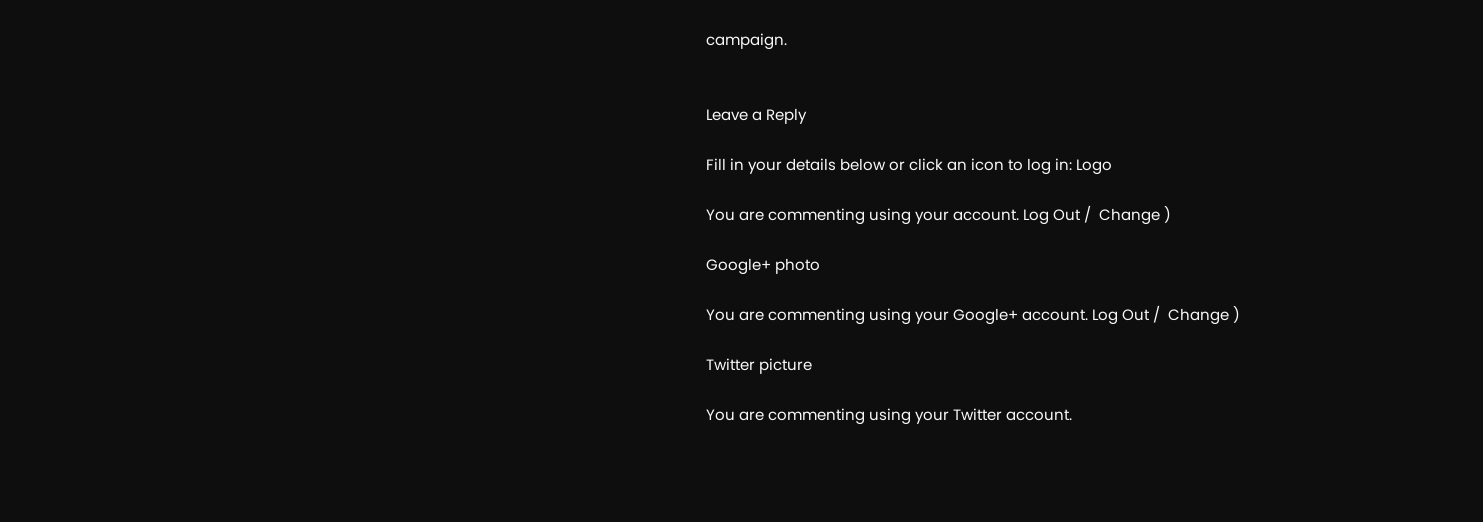campaign.


Leave a Reply

Fill in your details below or click an icon to log in: Logo

You are commenting using your account. Log Out /  Change )

Google+ photo

You are commenting using your Google+ account. Log Out /  Change )

Twitter picture

You are commenting using your Twitter account.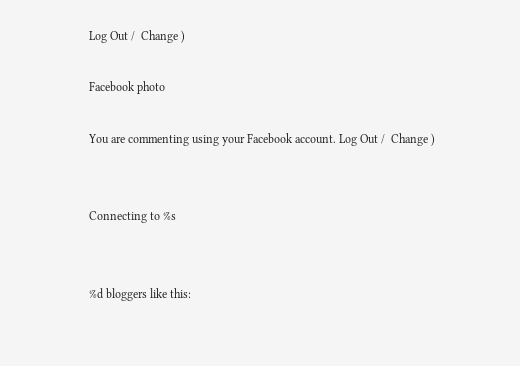Log Out /  Change )

Facebook photo

You are commenting using your Facebook account. Log Out /  Change )


Connecting to %s


%d bloggers like this: